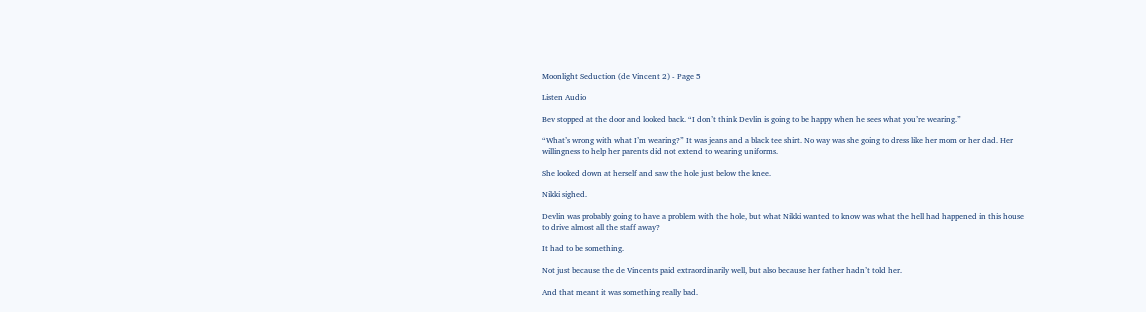Moonlight Seduction (de Vincent 2) - Page 5

Listen Audio

Bev stopped at the door and looked back. “I don’t think Devlin is going to be happy when he sees what you’re wearing.”

“What’s wrong with what I’m wearing?” It was jeans and a black tee shirt. No way was she going to dress like her mom or her dad. Her willingness to help her parents did not extend to wearing uniforms.

She looked down at herself and saw the hole just below the knee.

Nikki sighed.

Devlin was probably going to have a problem with the hole, but what Nikki wanted to know was what the hell had happened in this house to drive almost all the staff away?

It had to be something.

Not just because the de Vincents paid extraordinarily well, but also because her father hadn’t told her.

And that meant it was something really bad.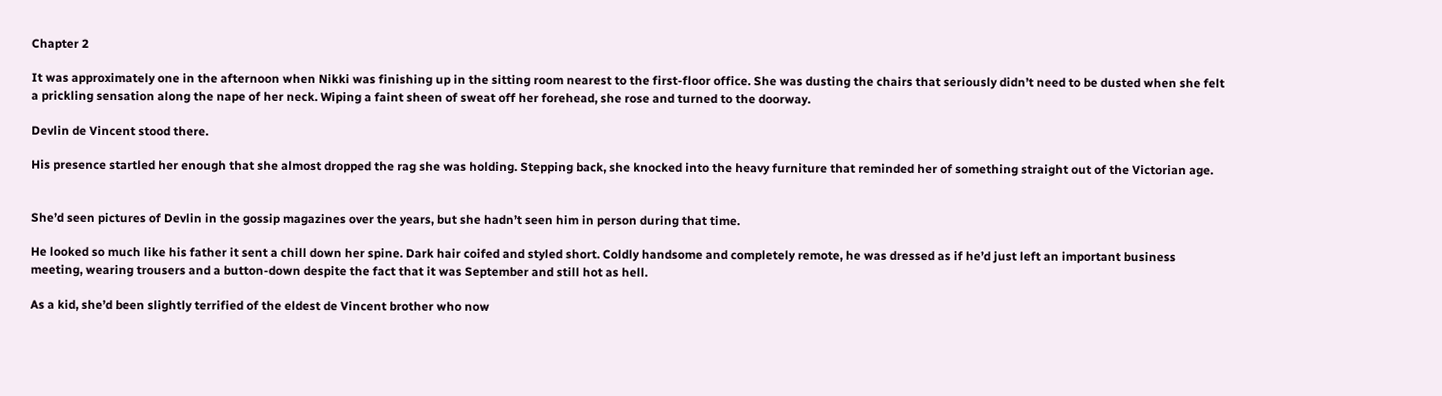Chapter 2

It was approximately one in the afternoon when Nikki was finishing up in the sitting room nearest to the first-floor office. She was dusting the chairs that seriously didn’t need to be dusted when she felt a prickling sensation along the nape of her neck. Wiping a faint sheen of sweat off her forehead, she rose and turned to the doorway.

Devlin de Vincent stood there.

His presence startled her enough that she almost dropped the rag she was holding. Stepping back, she knocked into the heavy furniture that reminded her of something straight out of the Victorian age.


She’d seen pictures of Devlin in the gossip magazines over the years, but she hadn’t seen him in person during that time.

He looked so much like his father it sent a chill down her spine. Dark hair coifed and styled short. Coldly handsome and completely remote, he was dressed as if he’d just left an important business meeting, wearing trousers and a button-down despite the fact that it was September and still hot as hell.

As a kid, she’d been slightly terrified of the eldest de Vincent brother who now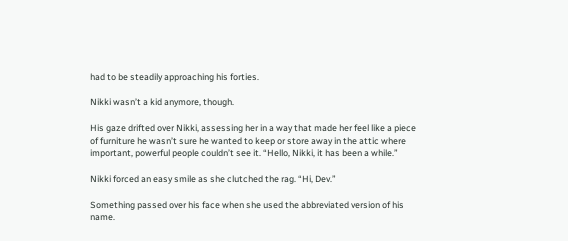had to be steadily approaching his forties.

Nikki wasn’t a kid anymore, though.

His gaze drifted over Nikki, assessing her in a way that made her feel like a piece of furniture he wasn’t sure he wanted to keep or store away in the attic where important, powerful people couldn’t see it. “Hello, Nikki, it has been a while.”

Nikki forced an easy smile as she clutched the rag. “Hi, Dev.”

Something passed over his face when she used the abbreviated version of his name.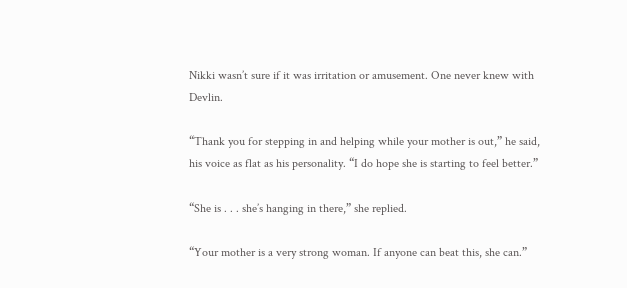Nikki wasn’t sure if it was irritation or amusement. One never knew with Devlin.

“Thank you for stepping in and helping while your mother is out,” he said, his voice as flat as his personality. “I do hope she is starting to feel better.”

“She is . . . she’s hanging in there,” she replied.

“Your mother is a very strong woman. If anyone can beat this, she can.”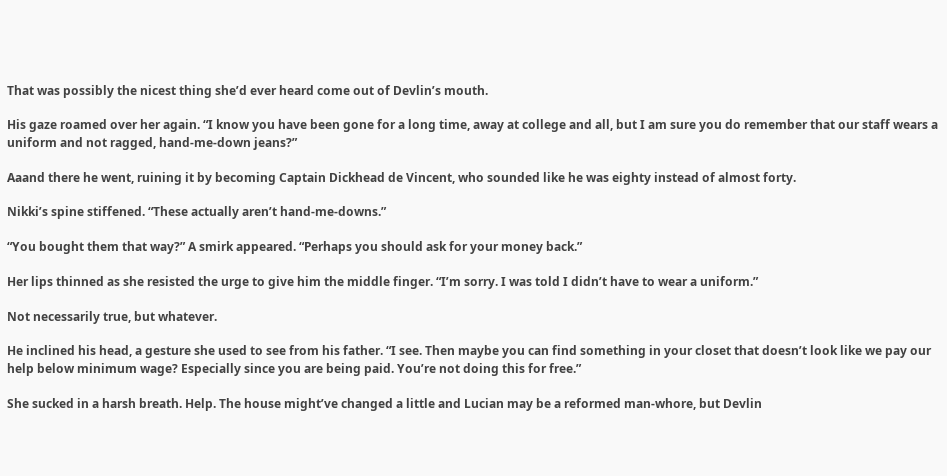That was possibly the nicest thing she’d ever heard come out of Devlin’s mouth.

His gaze roamed over her again. “I know you have been gone for a long time, away at college and all, but I am sure you do remember that our staff wears a uniform and not ragged, hand-me-down jeans?”

Aaand there he went, ruining it by becoming Captain Dickhead de Vincent, who sounded like he was eighty instead of almost forty.

Nikki’s spine stiffened. “These actually aren’t hand-me-downs.”

“You bought them that way?” A smirk appeared. “Perhaps you should ask for your money back.”

Her lips thinned as she resisted the urge to give him the middle finger. “I’m sorry. I was told I didn’t have to wear a uniform.”

Not necessarily true, but whatever.

He inclined his head, a gesture she used to see from his father. “I see. Then maybe you can find something in your closet that doesn’t look like we pay our help below minimum wage? Especially since you are being paid. You’re not doing this for free.”

She sucked in a harsh breath. Help. The house might’ve changed a little and Lucian may be a reformed man-whore, but Devlin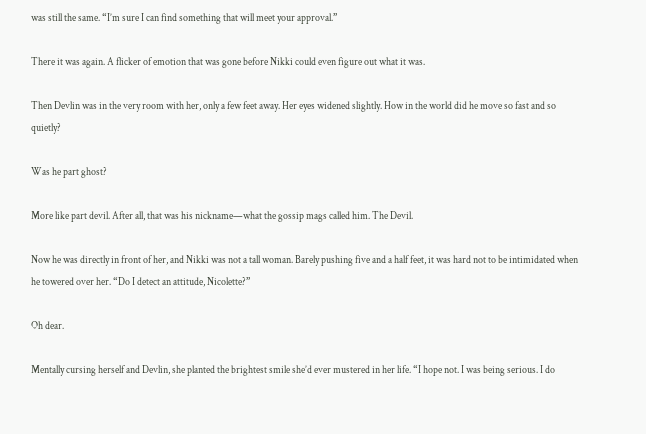was still the same. “I’m sure I can find something that will meet your approval.”

There it was again. A flicker of emotion that was gone before Nikki could even figure out what it was.

Then Devlin was in the very room with her, only a few feet away. Her eyes widened slightly. How in the world did he move so fast and so quietly?

Was he part ghost?

More like part devil. After all, that was his nickname—what the gossip mags called him. The Devil.

Now he was directly in front of her, and Nikki was not a tall woman. Barely pushing five and a half feet, it was hard not to be intimidated when he towered over her. “Do I detect an attitude, Nicolette?”

Oh dear.

Mentally cursing herself and Devlin, she planted the brightest smile she’d ever mustered in her life. “I hope not. I was being serious. I do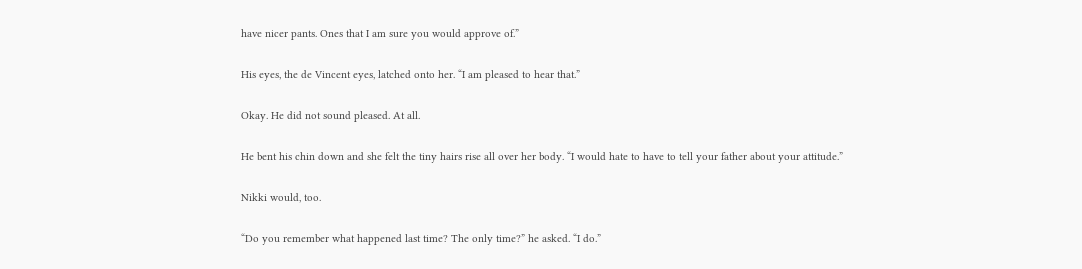have nicer pants. Ones that I am sure you would approve of.”

His eyes, the de Vincent eyes, latched onto her. “I am pleased to hear that.”

Okay. He did not sound pleased. At all.

He bent his chin down and she felt the tiny hairs rise all over her body. “I would hate to have to tell your father about your attitude.”

Nikki would, too.

“Do you remember what happened last time? The only time?” he asked. “I do.”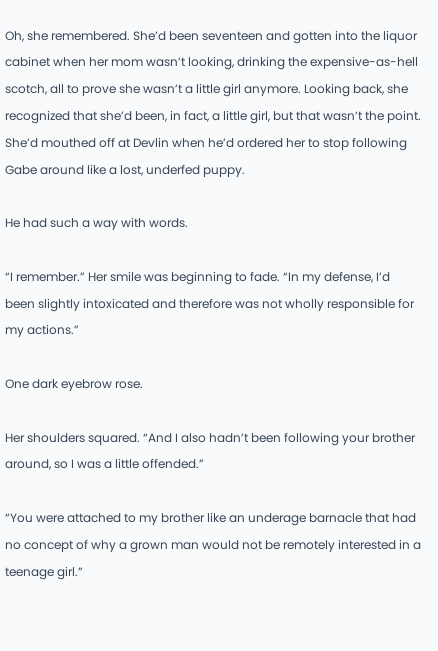Oh, she remembered. She’d been seventeen and gotten into the liquor cabinet when her mom wasn’t looking, drinking the expensive-as-hell scotch, all to prove she wasn’t a little girl anymore. Looking back, she recognized that she’d been, in fact, a little girl, but that wasn’t the point. She’d mouthed off at Devlin when he’d ordered her to stop following Gabe around like a lost, underfed puppy.

He had such a way with words.

“I remember.” Her smile was beginning to fade. “In my defense, I’d been slightly intoxicated and therefore was not wholly responsible for my actions.”

One dark eyebrow rose.

Her shoulders squared. “And I also hadn’t been following your brother around, so I was a little offended.”

“You were attached to my brother like an underage barnacle that had no concept of why a grown man would not be remotely interested in a teenage girl.”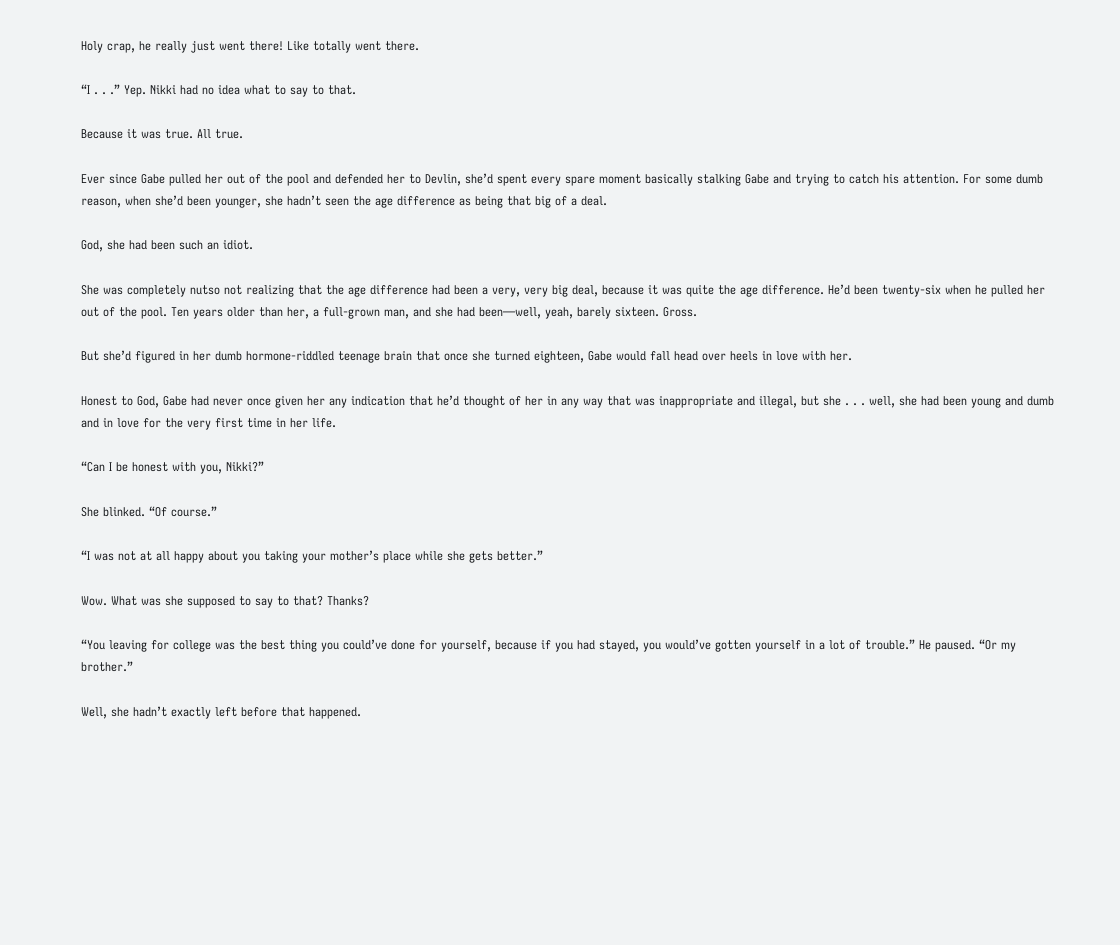Holy crap, he really just went there! Like totally went there.

“I . . .” Yep. Nikki had no idea what to say to that.

Because it was true. All true.

Ever since Gabe pulled her out of the pool and defended her to Devlin, she’d spent every spare moment basically stalking Gabe and trying to catch his attention. For some dumb reason, when she’d been younger, she hadn’t seen the age difference as being that big of a deal.

God, she had been such an idiot.

She was completely nutso not realizing that the age difference had been a very, very big deal, because it was quite the age difference. He’d been twenty-six when he pulled her out of the pool. Ten years older than her, a full-grown man, and she had been—well, yeah, barely sixteen. Gross.

But she’d figured in her dumb hormone-riddled teenage brain that once she turned eighteen, Gabe would fall head over heels in love with her.

Honest to God, Gabe had never once given her any indication that he’d thought of her in any way that was inappropriate and illegal, but she . . . well, she had been young and dumb and in love for the very first time in her life.

“Can I be honest with you, Nikki?”

She blinked. “Of course.”

“I was not at all happy about you taking your mother’s place while she gets better.”

Wow. What was she supposed to say to that? Thanks?

“You leaving for college was the best thing you could’ve done for yourself, because if you had stayed, you would’ve gotten yourself in a lot of trouble.” He paused. “Or my brother.”

Well, she hadn’t exactly left before that happened.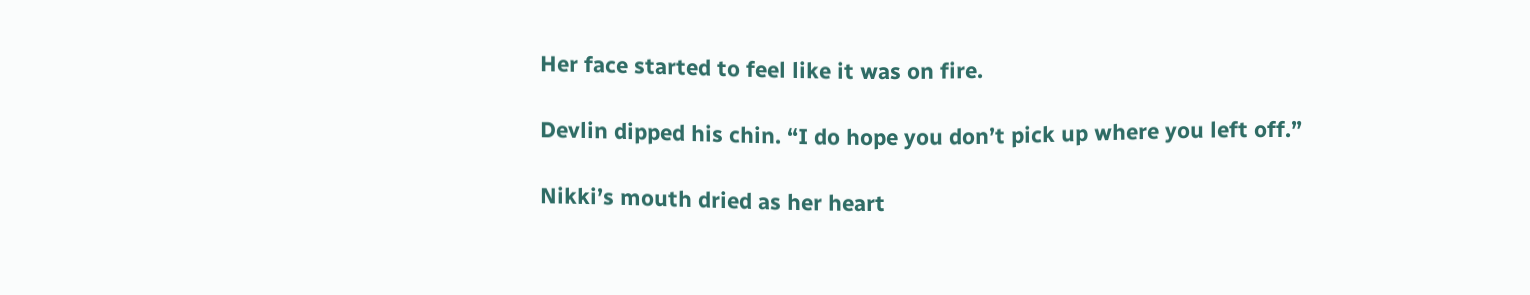Her face started to feel like it was on fire.

Devlin dipped his chin. “I do hope you don’t pick up where you left off.”

Nikki’s mouth dried as her heart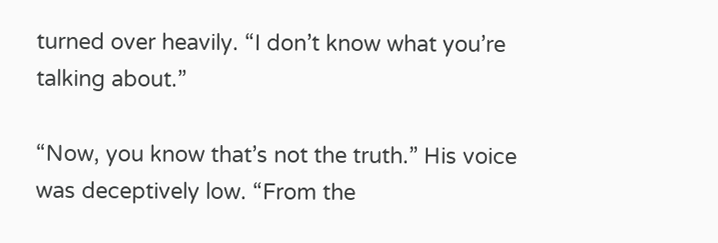turned over heavily. “I don’t know what you’re talking about.”

“Now, you know that’s not the truth.” His voice was deceptively low. “From the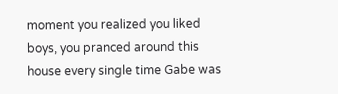moment you realized you liked boys, you pranced around this house every single time Gabe was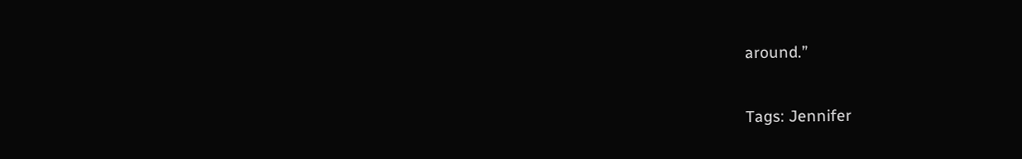around.”

Tags: Jennifer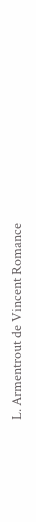L. Armentrout de Vincent Romance